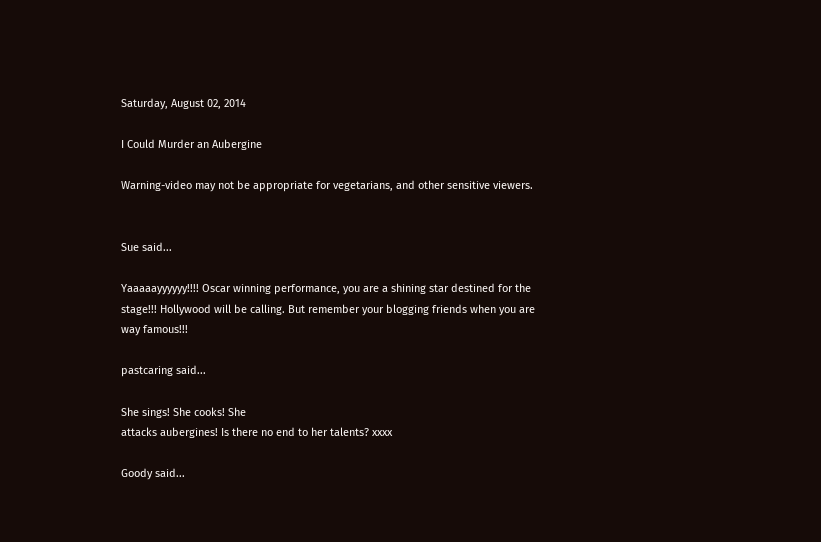Saturday, August 02, 2014

I Could Murder an Aubergine

Warning-video may not be appropriate for vegetarians, and other sensitive viewers.


Sue said...

Yaaaaayyyyyy!!!! Oscar winning performance, you are a shining star destined for the stage!!! Hollywood will be calling. But remember your blogging friends when you are way famous!!!

pastcaring said...

She sings! She cooks! She
attacks aubergines! Is there no end to her talents? xxxx

Goody said...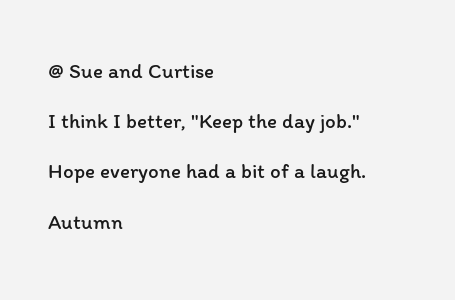@ Sue and Curtise

I think I better, "Keep the day job."

Hope everyone had a bit of a laugh.

Autumn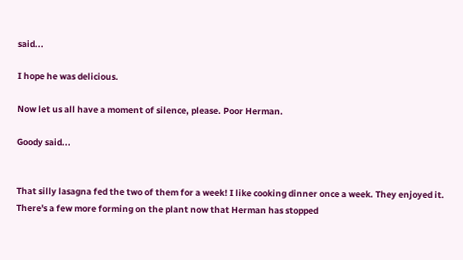said...

I hope he was delicious.

Now let us all have a moment of silence, please. Poor Herman.

Goody said...


That silly lasagna fed the two of them for a week! I like cooking dinner once a week. They enjoyed it. There's a few more forming on the plant now that Herman has stopped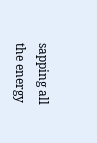sapping all the energy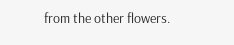from the other flowers.